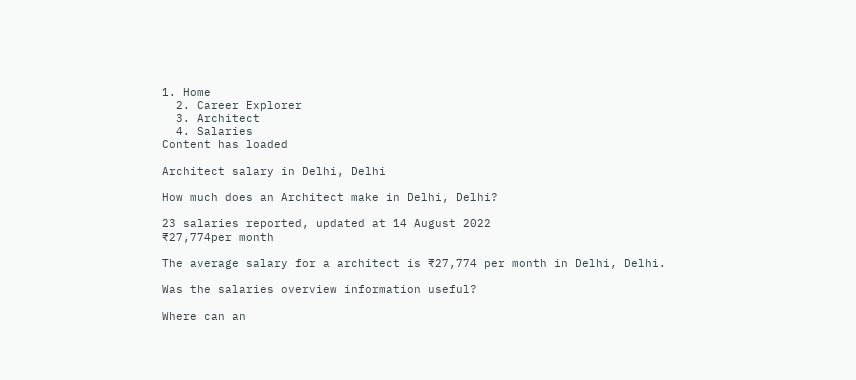1. Home
  2. Career Explorer
  3. Architect
  4. Salaries
Content has loaded

Architect salary in Delhi, Delhi

How much does an Architect make in Delhi, Delhi?

23 salaries reported, updated at 14 August 2022
₹27,774per month

The average salary for a architect is ₹27,774 per month in Delhi, Delhi.

Was the salaries overview information useful?

Where can an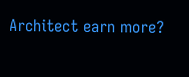Architect earn more?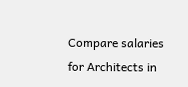Compare salaries for Architects in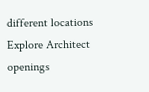different locations
Explore Architect openings